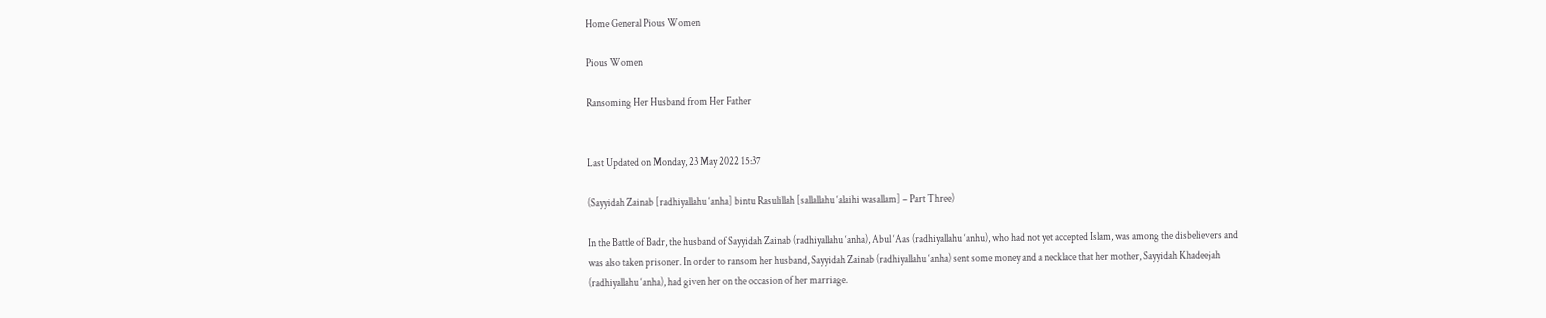Home General Pious Women

Pious Women

Ransoming Her Husband from Her Father


Last Updated on Monday, 23 May 2022 15:37

(Sayyidah Zainab [radhiyallahu ‘anha] bintu Rasulillah [sallallahu ‘alaihi wasallam] – Part Three)

In the Battle of Badr, the husband of Sayyidah Zainab (radhiyallahu ‘anha), Abul ‘Aas (radhiyallahu ‘anhu), who had not yet accepted Islam, was among the disbelievers and was also taken prisoner. In order to ransom her husband, Sayyidah Zainab (radhiyallahu ‘anha) sent some money and a necklace that her mother, Sayyidah Khadeejah (radhiyallahu ‘anha), had given her on the occasion of her marriage.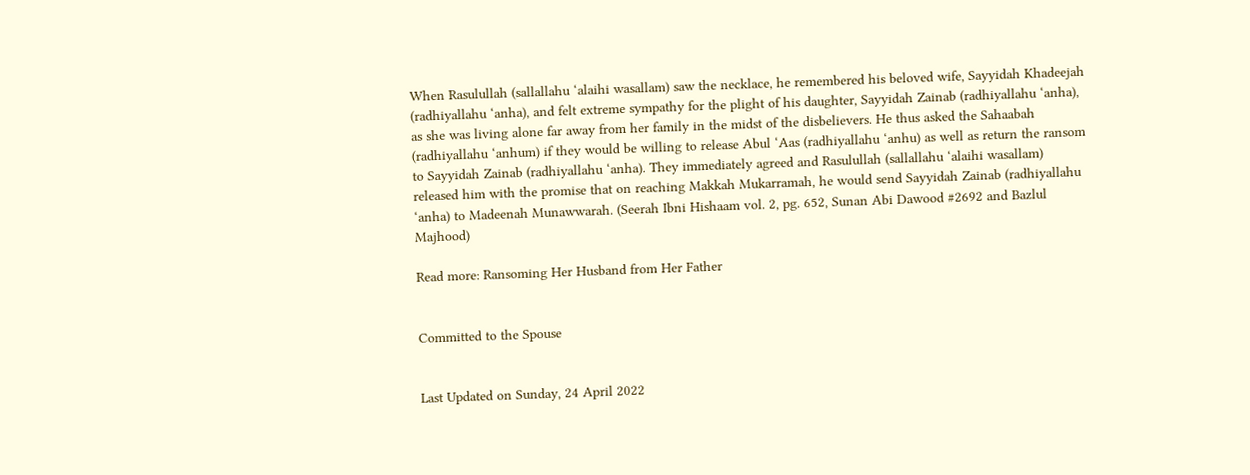When Rasulullah (sallallahu ‘alaihi wasallam) saw the necklace, he remembered his beloved wife, Sayyidah Khadeejah (radhiyallahu ‘anha), and felt extreme sympathy for the plight of his daughter, Sayyidah Zainab (radhiyallahu ‘anha), as she was living alone far away from her family in the midst of the disbelievers. He thus asked the Sahaabah (radhiyallahu ‘anhum) if they would be willing to release Abul ‘Aas (radhiyallahu ‘anhu) as well as return the ransom to Sayyidah Zainab (radhiyallahu ‘anha). They immediately agreed and Rasulullah (sallallahu ‘alaihi wasallam) released him with the promise that on reaching Makkah Mukarramah, he would send Sayyidah Zainab (radhiyallahu ‘anha) to Madeenah Munawwarah. (Seerah Ibni Hishaam vol. 2, pg. 652, Sunan Abi Dawood #2692 and Bazlul Majhood)

Read more: Ransoming Her Husband from Her Father


Committed to the Spouse


Last Updated on Sunday, 24 April 2022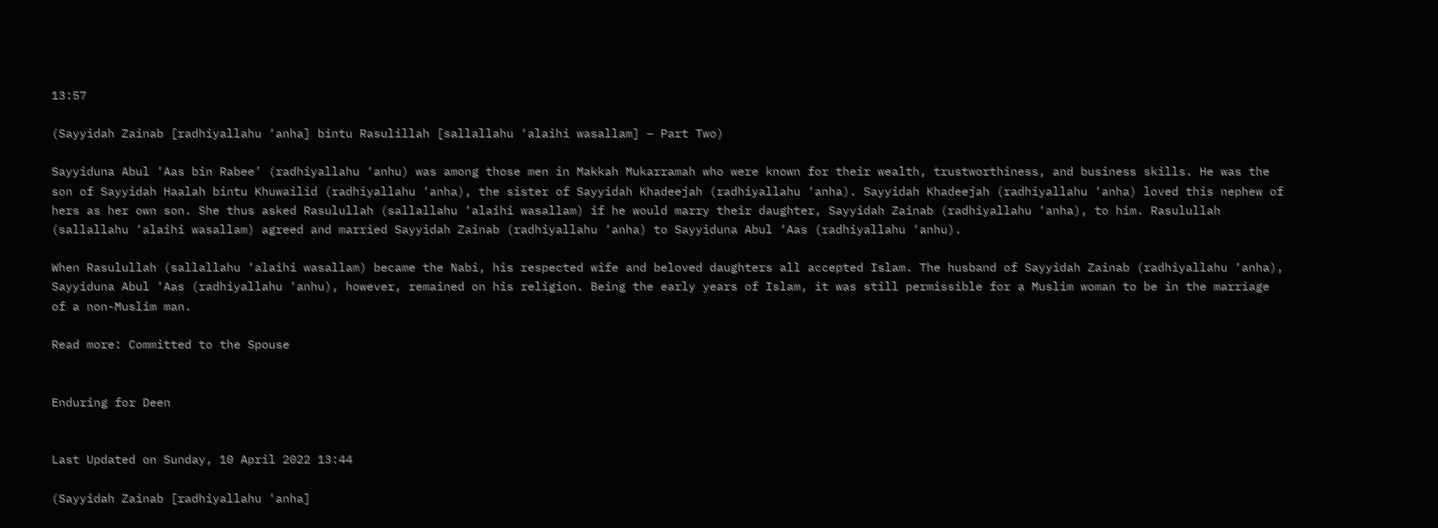13:57

(Sayyidah Zainab [radhiyallahu ‘anha] bintu Rasulillah [sallallahu ‘alaihi wasallam] – Part Two)

Sayyiduna Abul ‘Aas bin Rabee’ (radhiyallahu ‘anhu) was among those men in Makkah Mukarramah who were known for their wealth, trustworthiness, and business skills. He was the son of Sayyidah Haalah bintu Khuwailid (radhiyallahu ‘anha), the sister of Sayyidah Khadeejah (radhiyallahu ‘anha). Sayyidah Khadeejah (radhiyallahu ‘anha) loved this nephew of hers as her own son. She thus asked Rasulullah (sallallahu ‘alaihi wasallam) if he would marry their daughter, Sayyidah Zainab (radhiyallahu ‘anha), to him. Rasulullah (sallallahu ‘alaihi wasallam) agreed and married Sayyidah Zainab (radhiyallahu ‘anha) to Sayyiduna Abul ‘Aas (radhiyallahu ‘anhu).

When Rasulullah (sallallahu ‘alaihi wasallam) became the Nabi, his respected wife and beloved daughters all accepted Islam. The husband of Sayyidah Zainab (radhiyallahu ‘anha), Sayyiduna Abul ‘Aas (radhiyallahu ‘anhu), however, remained on his religion. Being the early years of Islam, it was still permissible for a Muslim woman to be in the marriage of a non-Muslim man.

Read more: Committed to the Spouse


Enduring for Deen


Last Updated on Sunday, 10 April 2022 13:44

(Sayyidah Zainab [radhiyallahu ‘anha]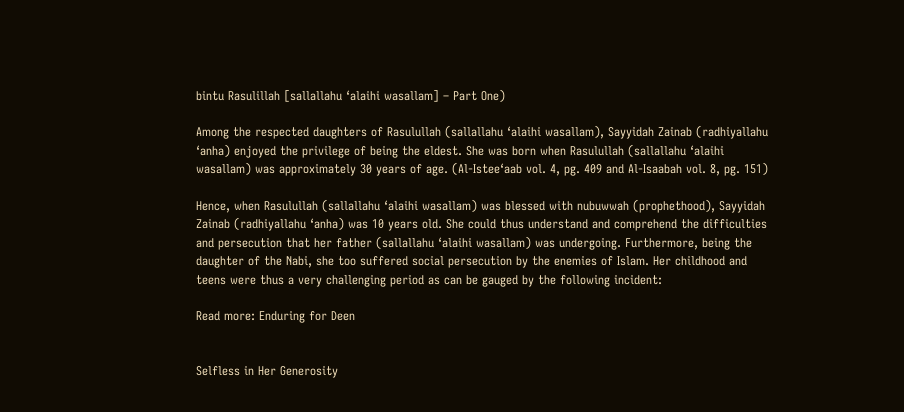bintu Rasulillah [sallallahu ‘alaihi wasallam] – Part One)

Among the respected daughters of Rasulullah (sallallahu ‘alaihi wasallam), Sayyidah Zainab (radhiyallahu ‘anha) enjoyed the privilege of being the eldest. She was born when Rasulullah (sallallahu ‘alaihi wasallam) was approximately 30 years of age. (Al-Istee‘aab vol. 4, pg. 409 and Al-Isaabah vol. 8, pg. 151)

Hence, when Rasulullah (sallallahu ‘alaihi wasallam) was blessed with nubuwwah (prophethood), Sayyidah Zainab (radhiyallahu ‘anha) was 10 years old. She could thus understand and comprehend the difficulties and persecution that her father (sallallahu ‘alaihi wasallam) was undergoing. Furthermore, being the daughter of the Nabi, she too suffered social persecution by the enemies of Islam. Her childhood and teens were thus a very challenging period as can be gauged by the following incident:

Read more: Enduring for Deen


Selfless in Her Generosity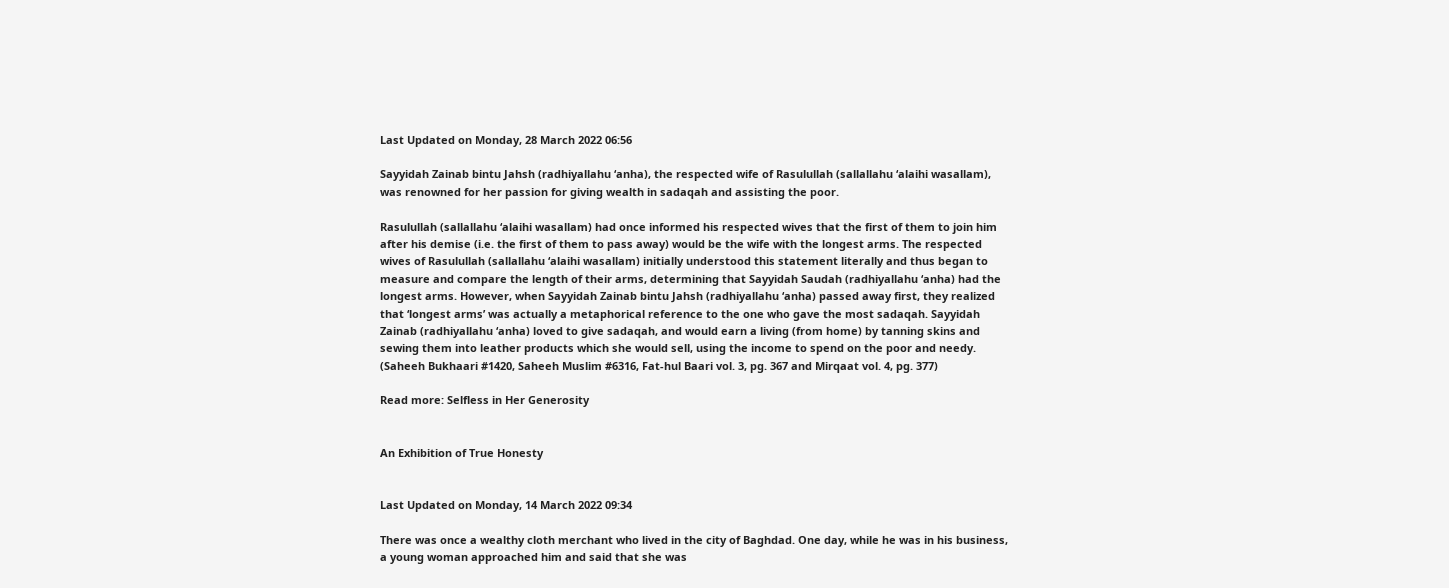Last Updated on Monday, 28 March 2022 06:56

Sayyidah Zainab bintu Jahsh (radhiyallahu ‘anha), the respected wife of Rasulullah (sallallahu ‘alaihi wasallam), was renowned for her passion for giving wealth in sadaqah and assisting the poor.

Rasulullah (sallallahu ‘alaihi wasallam) had once informed his respected wives that the first of them to join him after his demise (i.e. the first of them to pass away) would be the wife with the longest arms. The respected wives of Rasulullah (sallallahu ‘alaihi wasallam) initially understood this statement literally and thus began to measure and compare the length of their arms, determining that Sayyidah Saudah (radhiyallahu ‘anha) had the longest arms. However, when Sayyidah Zainab bintu Jahsh (radhiyallahu ‘anha) passed away first, they realized that ‘longest arms’ was actually a metaphorical reference to the one who gave the most sadaqah. Sayyidah Zainab (radhiyallahu ‘anha) loved to give sadaqah, and would earn a living (from home) by tanning skins and sewing them into leather products which she would sell, using the income to spend on the poor and needy. (Saheeh Bukhaari #1420, Saheeh Muslim #6316, Fat-hul Baari vol. 3, pg. 367 and Mirqaat vol. 4, pg. 377)

Read more: Selfless in Her Generosity


An Exhibition of True Honesty


Last Updated on Monday, 14 March 2022 09:34

There was once a wealthy cloth merchant who lived in the city of Baghdad. One day, while he was in his business, a young woman approached him and said that she was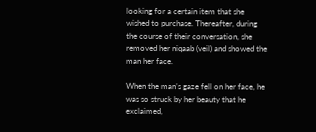looking for a certain item that she wished to purchase. Thereafter, during the course of their conversation, she removed her niqaab (veil) and showed the man her face.

When the man’s gaze fell on her face, he was so struck by her beauty that he exclaimed,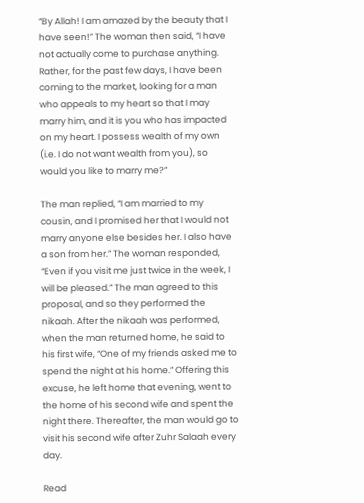“By Allah! I am amazed by the beauty that I have seen!” The woman then said, “I have not actually come to purchase anything. Rather, for the past few days, I have been coming to the market, looking for a man who appeals to my heart so that I may marry him, and it is you who has impacted on my heart. I possess wealth of my own (i.e. I do not want wealth from you), so would you like to marry me?”

The man replied, “I am married to my cousin, and I promised her that I would not marry anyone else besides her. I also have a son from her.” The woman responded, “Even if you visit me just twice in the week, I will be pleased.” The man agreed to this proposal, and so they performed the nikaah. After the nikaah was performed, when the man returned home, he said to his first wife, “One of my friends asked me to spend the night at his home.” Offering this excuse, he left home that evening, went to the home of his second wife and spent the night there. Thereafter, the man would go to visit his second wife after Zuhr Salaah every day.

Read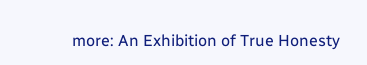more: An Exhibition of True Honesty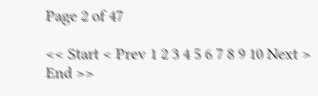Page 2 of 47

<< Start < Prev 1 2 3 4 5 6 7 8 9 10 Next > End >>